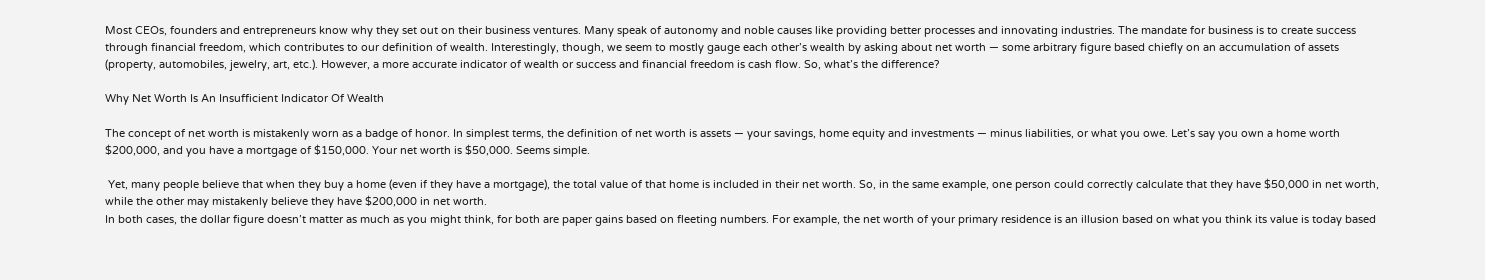Most CEOs, founders and entrepreneurs know why they set out on their business ventures. Many speak of autonomy and noble causes like providing better processes and innovating industries. The mandate for business is to create success through financial freedom, which contributes to our definition of wealth. Interestingly, though, we seem to mostly gauge each other’s wealth by asking about net worth — some arbitrary figure based chiefly on an accumulation of assets (property, automobiles, jewelry, art, etc.). However, a more accurate indicator of wealth or success and financial freedom is cash flow. So, what’s the difference?

Why Net Worth Is An Insufficient Indicator Of Wealth

The concept of net worth is mistakenly worn as a badge of honor. In simplest terms, the definition of net worth is assets — your savings, home equity and investments — minus liabilities, or what you owe. Let’s say you own a home worth $200,000, and you have a mortgage of $150,000. Your net worth is $50,000. Seems simple.

 Yet, many people believe that when they buy a home (even if they have a mortgage), the total value of that home is included in their net worth. So, in the same example, one person could correctly calculate that they have $50,000 in net worth, while the other may mistakenly believe they have $200,000 in net worth.
In both cases, the dollar figure doesn’t matter as much as you might think, for both are paper gains based on fleeting numbers. For example, the net worth of your primary residence is an illusion based on what you think its value is today based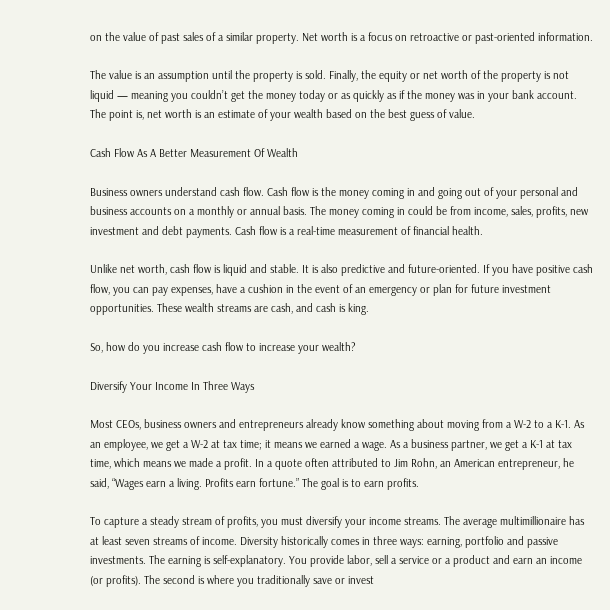on the value of past sales of a similar property. Net worth is a focus on retroactive or past-oriented information.

The value is an assumption until the property is sold. Finally, the equity or net worth of the property is not liquid — meaning you couldn’t get the money today or as quickly as if the money was in your bank account. The point is, net worth is an estimate of your wealth based on the best guess of value.

Cash Flow As A Better Measurement Of Wealth

Business owners understand cash flow. Cash flow is the money coming in and going out of your personal and business accounts on a monthly or annual basis. The money coming in could be from income, sales, profits, new investment and debt payments. Cash flow is a real-time measurement of financial health.

Unlike net worth, cash flow is liquid and stable. It is also predictive and future-oriented. If you have positive cash flow, you can pay expenses, have a cushion in the event of an emergency or plan for future investment opportunities. These wealth streams are cash, and cash is king.

So, how do you increase cash flow to increase your wealth?

Diversify Your Income In Three Ways

Most CEOs, business owners and entrepreneurs already know something about moving from a W-2 to a K-1. As an employee, we get a W-2 at tax time; it means we earned a wage. As a business partner, we get a K-1 at tax time, which means we made a profit. In a quote often attributed to Jim Rohn, an American entrepreneur, he said, “Wages earn a living. Profits earn fortune.” The goal is to earn profits.

To capture a steady stream of profits, you must diversify your income streams. The average multimillionaire has at least seven streams of income. Diversity historically comes in three ways: earning, portfolio and passive investments. The earning is self-explanatory. You provide labor, sell a service or a product and earn an income (or profits). The second is where you traditionally save or invest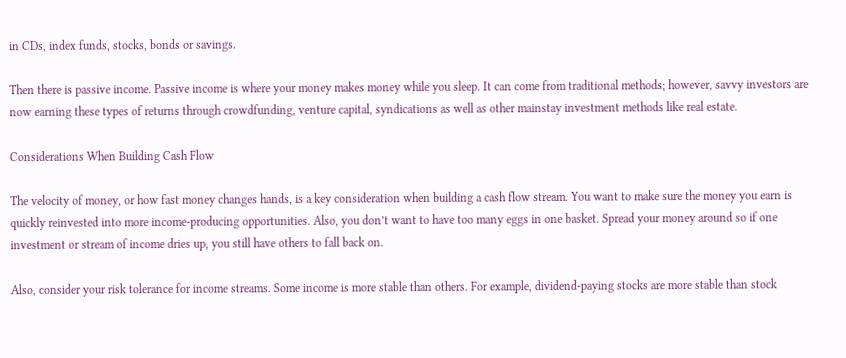in CDs, index funds, stocks, bonds or savings.

Then there is passive income. Passive income is where your money makes money while you sleep. It can come from traditional methods; however, savvy investors are now earning these types of returns through crowdfunding, venture capital, syndications as well as other mainstay investment methods like real estate.

Considerations When Building Cash Flow

The velocity of money, or how fast money changes hands, is a key consideration when building a cash flow stream. You want to make sure the money you earn is quickly reinvested into more income-producing opportunities. Also, you don’t want to have too many eggs in one basket. Spread your money around so if one investment or stream of income dries up, you still have others to fall back on.

Also, consider your risk tolerance for income streams. Some income is more stable than others. For example, dividend-paying stocks are more stable than stock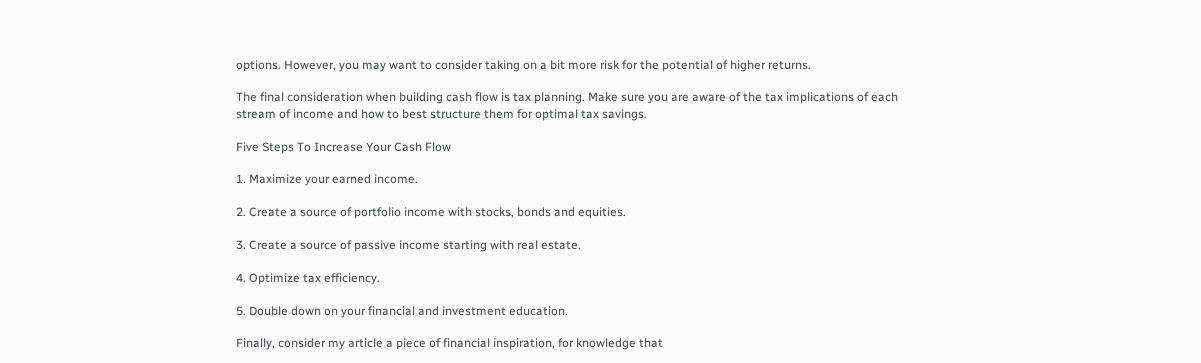options. However, you may want to consider taking on a bit more risk for the potential of higher returns.

The final consideration when building cash flow is tax planning. Make sure you are aware of the tax implications of each stream of income and how to best structure them for optimal tax savings.

Five Steps To Increase Your Cash Flow

1. Maximize your earned income.

2. Create a source of portfolio income with stocks, bonds and equities.

3. Create a source of passive income starting with real estate.

4. Optimize tax efficiency.

5. Double down on your financial and investment education.

Finally, consider my article a piece of financial inspiration, for knowledge that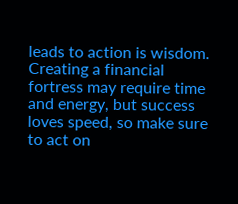leads to action is wisdom. Creating a financial fortress may require time and energy, but success loves speed, so make sure to act on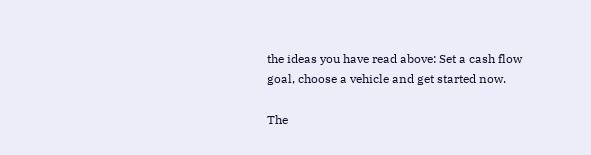the ideas you have read above: Set a cash flow goal, choose a vehicle and get started now.

The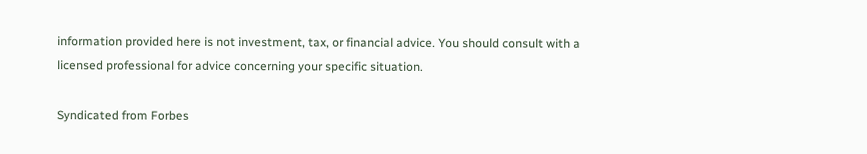information provided here is not investment, tax, or financial advice. You should consult with a licensed professional for advice concerning your specific situation.

Syndicated from Forbes